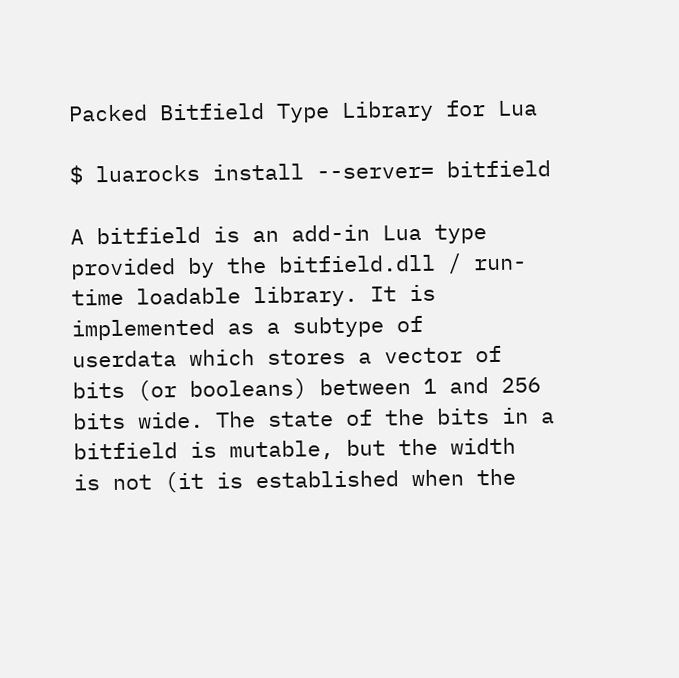Packed Bitfield Type Library for Lua

$ luarocks install --server= bitfield

A bitfield is an add-in Lua type provided by the bitfield.dll / run-time loadable library. It is implemented as a subtype of
userdata which stores a vector of bits (or booleans) between 1 and 256
bits wide. The state of the bits in a bitfield is mutable, but the width
is not (it is established when the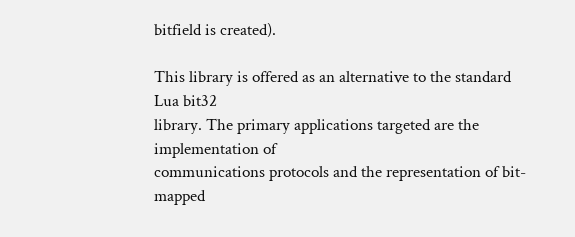bitfield is created).

This library is offered as an alternative to the standard Lua bit32
library. The primary applications targeted are the implementation of
communications protocols and the representation of bit-mapped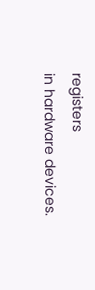registers
in hardware devices.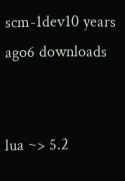scm-1dev10 years ago6 downloads


lua ~> 5.2